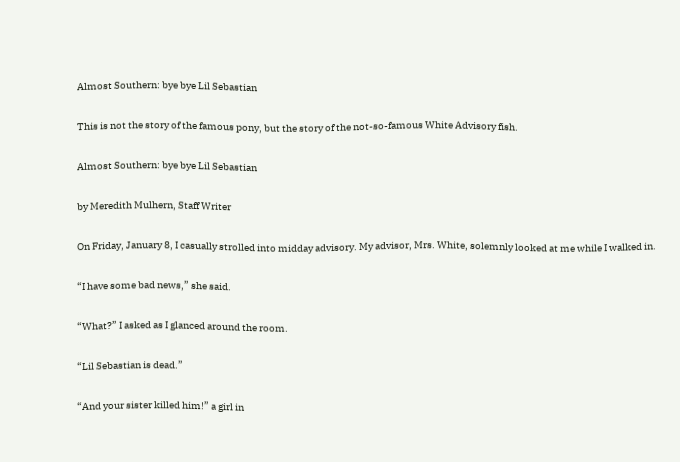Almost Southern: bye bye Lil Sebastian

This is not the story of the famous pony, but the story of the not-so-famous White Advisory fish.

Almost Southern: bye bye Lil Sebastian

by Meredith Mulhern, Staff Writer

On Friday, January 8, I casually strolled into midday advisory. My advisor, Mrs. White, solemnly looked at me while I walked in.

“I have some bad news,” she said.

“What?” I asked as I glanced around the room.

“Lil Sebastian is dead.”

“And your sister killed him!” a girl in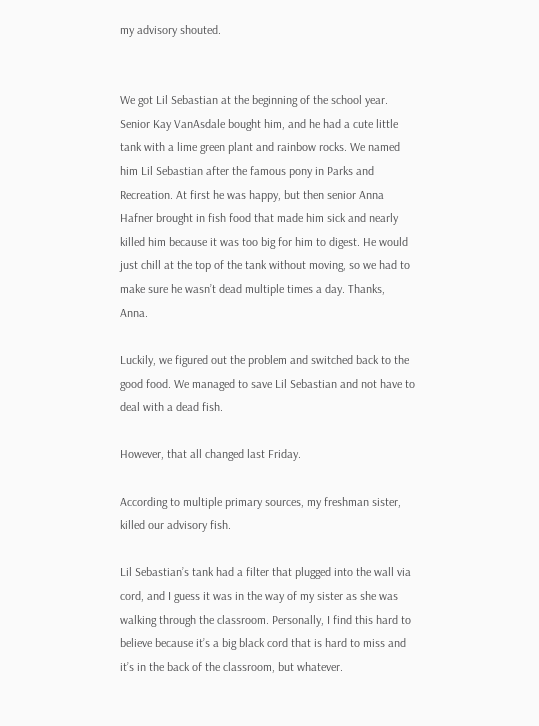my advisory shouted.


We got Lil Sebastian at the beginning of the school year. Senior Kay VanAsdale bought him, and he had a cute little tank with a lime green plant and rainbow rocks. We named him Lil Sebastian after the famous pony in Parks and Recreation. At first he was happy, but then senior Anna Hafner brought in fish food that made him sick and nearly killed him because it was too big for him to digest. He would just chill at the top of the tank without moving, so we had to make sure he wasn’t dead multiple times a day. Thanks, Anna.

Luckily, we figured out the problem and switched back to the good food. We managed to save Lil Sebastian and not have to deal with a dead fish.

However, that all changed last Friday.

According to multiple primary sources, my freshman sister, killed our advisory fish.

Lil Sebastian’s tank had a filter that plugged into the wall via cord, and I guess it was in the way of my sister as she was walking through the classroom. Personally, I find this hard to believe because it’s a big black cord that is hard to miss and it’s in the back of the classroom, but whatever.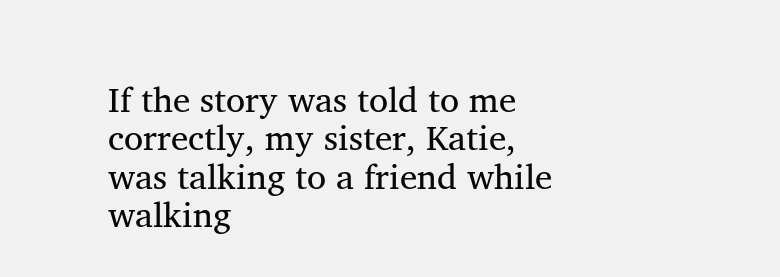If the story was told to me correctly, my sister, Katie, was talking to a friend while walking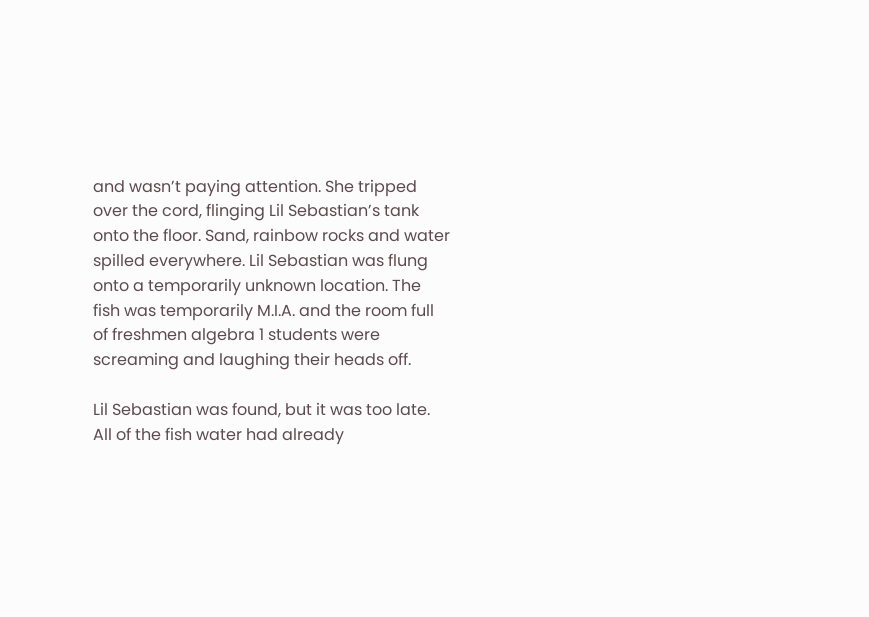and wasn’t paying attention. She tripped over the cord, flinging Lil Sebastian’s tank onto the floor. Sand, rainbow rocks and water spilled everywhere. Lil Sebastian was flung onto a temporarily unknown location. The fish was temporarily M.I.A. and the room full of freshmen algebra 1 students were screaming and laughing their heads off.

Lil Sebastian was found, but it was too late. All of the fish water had already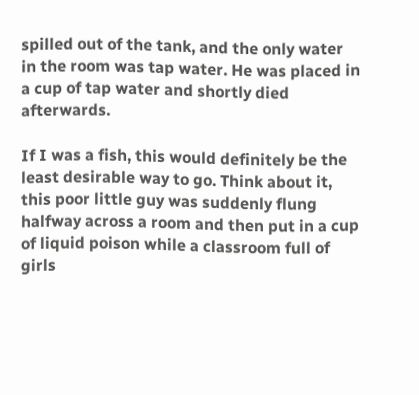spilled out of the tank, and the only water in the room was tap water. He was placed in a cup of tap water and shortly died afterwards.

If I was a fish, this would definitely be the least desirable way to go. Think about it, this poor little guy was suddenly flung halfway across a room and then put in a cup of liquid poison while a classroom full of girls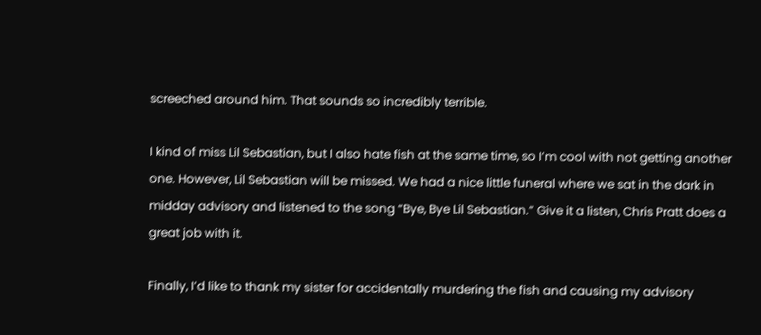screeched around him. That sounds so incredibly terrible.

I kind of miss Lil Sebastian, but I also hate fish at the same time, so I’m cool with not getting another one. However, Lil Sebastian will be missed. We had a nice little funeral where we sat in the dark in midday advisory and listened to the song “Bye, Bye Lil Sebastian.” Give it a listen, Chris Pratt does a great job with it.

Finally, I’d like to thank my sister for accidentally murdering the fish and causing my advisory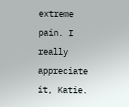extreme pain. I really appreciate it, Katie.